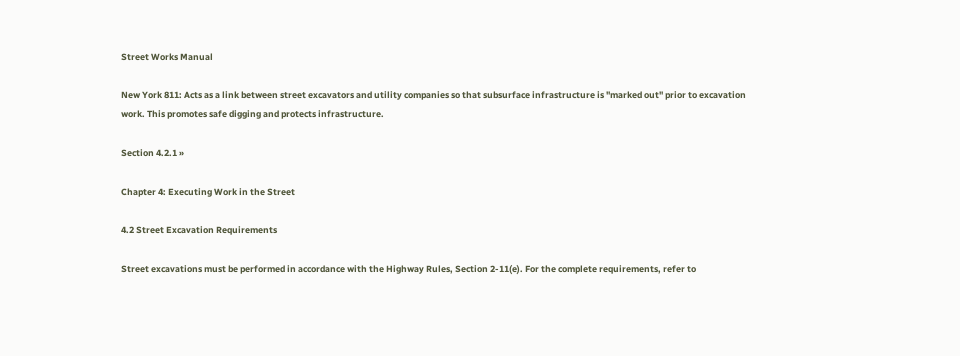Street Works Manual

New York 811: Acts as a link between street excavators and utility companies so that subsurface infrastructure is "marked out" prior to excavation work. This promotes safe digging and protects infrastructure.

Section 4.2.1 »

Chapter 4: Executing Work in the Street

4.2 Street Excavation Requirements

Street excavations must be performed in accordance with the Highway Rules, Section 2-11(e). For the complete requirements, refer to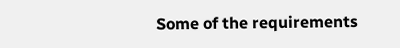Some of the requirements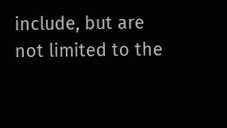include, but are not limited to the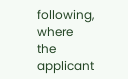following, where the applicant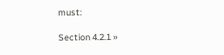must:

Section 4.2.1 »